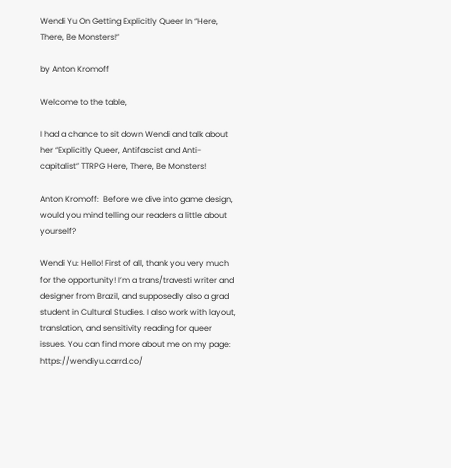Wendi Yu On Getting Explicitly Queer In “Here, There, Be Monsters!”

by Anton Kromoff

Welcome to the table,

I had a chance to sit down Wendi and talk about her “Explicitly Queer, Antifascist and Anti-capitalist” TTRPG Here, There, Be Monsters!

Anton Kromoff:  Before we dive into game design, would you mind telling our readers a little about yourself?

Wendi Yu: Hello! First of all, thank you very much for the opportunity! I’m a trans/travesti writer and designer from Brazil, and supposedly also a grad student in Cultural Studies. I also work with layout, translation, and sensitivity reading for queer issues. You can find more about me on my page: https://wendiyu.carrd.co/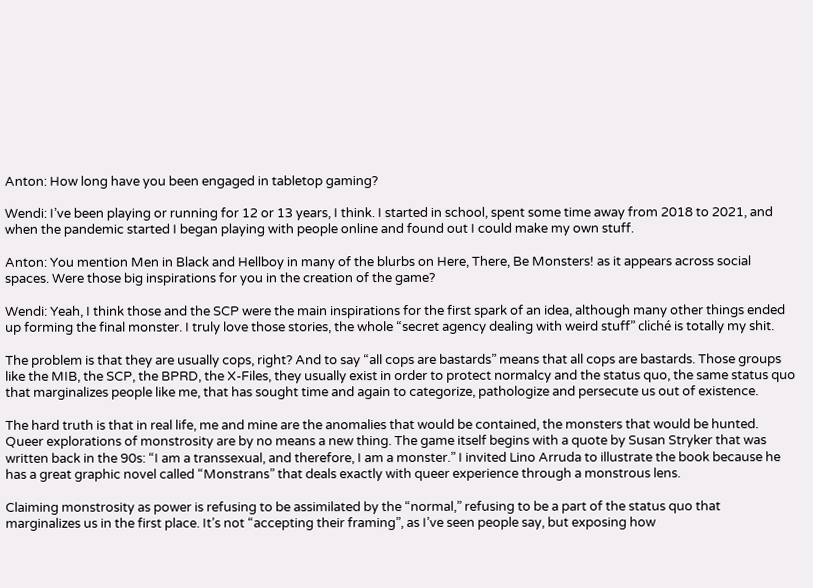Anton: How long have you been engaged in tabletop gaming?

Wendi: I’ve been playing or running for 12 or 13 years, I think. I started in school, spent some time away from 2018 to 2021, and when the pandemic started I began playing with people online and found out I could make my own stuff.

Anton: You mention Men in Black and Hellboy in many of the blurbs on Here, There, Be Monsters! as it appears across social spaces. Were those big inspirations for you in the creation of the game?

Wendi: Yeah, I think those and the SCP were the main inspirations for the first spark of an idea, although many other things ended up forming the final monster. I truly love those stories, the whole “secret agency dealing with weird stuff” cliché is totally my shit.

The problem is that they are usually cops, right? And to say “all cops are bastards” means that all cops are bastards. Those groups like the MIB, the SCP, the BPRD, the X-Files, they usually exist in order to protect normalcy and the status quo, the same status quo that marginalizes people like me, that has sought time and again to categorize, pathologize and persecute us out of existence.

The hard truth is that in real life, me and mine are the anomalies that would be contained, the monsters that would be hunted. Queer explorations of monstrosity are by no means a new thing. The game itself begins with a quote by Susan Stryker that was written back in the 90s: “I am a transsexual, and therefore, I am a monster.” I invited Lino Arruda to illustrate the book because he has a great graphic novel called “Monstrans” that deals exactly with queer experience through a monstrous lens.

Claiming monstrosity as power is refusing to be assimilated by the “normal,” refusing to be a part of the status quo that marginalizes us in the first place. It’s not “accepting their framing”, as I’ve seen people say, but exposing how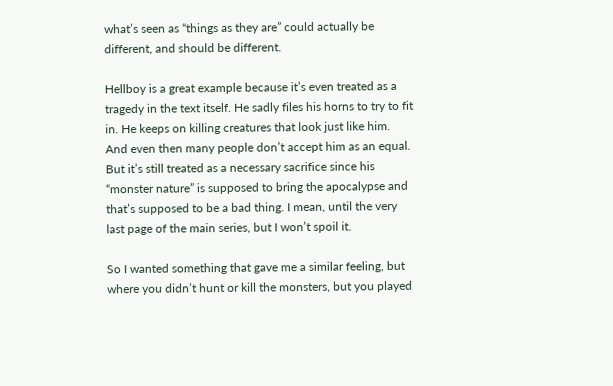what’s seen as “things as they are” could actually be different, and should be different.

Hellboy is a great example because it’s even treated as a tragedy in the text itself. He sadly files his horns to try to fit in. He keeps on killing creatures that look just like him. And even then many people don’t accept him as an equal. But it’s still treated as a necessary sacrifice since his “monster nature” is supposed to bring the apocalypse and that’s supposed to be a bad thing. I mean, until the very last page of the main series, but I won’t spoil it.

So I wanted something that gave me a similar feeling, but where you didn’t hunt or kill the monsters, but you played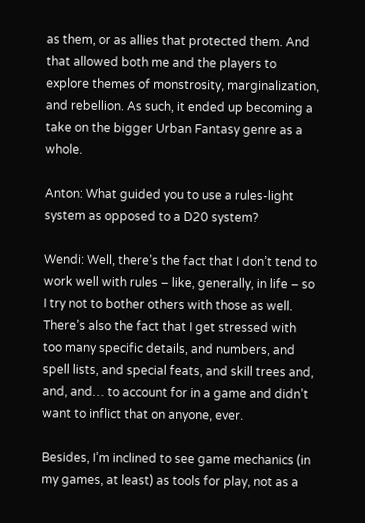as them, or as allies that protected them. And that allowed both me and the players to explore themes of monstrosity, marginalization, and rebellion. As such, it ended up becoming a take on the bigger Urban Fantasy genre as a whole.

Anton: What guided you to use a rules-light system as opposed to a D20 system?

Wendi: Well, there’s the fact that I don’t tend to work well with rules – like, generally, in life – so I try not to bother others with those as well. There’s also the fact that I get stressed with too many specific details, and numbers, and spell lists, and special feats, and skill trees and, and, and… to account for in a game and didn’t want to inflict that on anyone, ever.

Besides, I’m inclined to see game mechanics (in my games, at least) as tools for play, not as a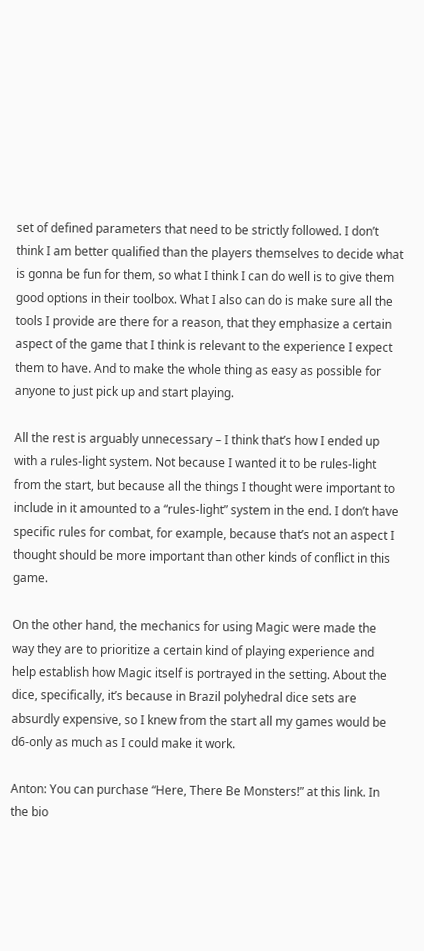set of defined parameters that need to be strictly followed. I don’t think I am better qualified than the players themselves to decide what is gonna be fun for them, so what I think I can do well is to give them good options in their toolbox. What I also can do is make sure all the tools I provide are there for a reason, that they emphasize a certain aspect of the game that I think is relevant to the experience I expect them to have. And to make the whole thing as easy as possible for anyone to just pick up and start playing.

All the rest is arguably unnecessary – I think that’s how I ended up with a rules-light system. Not because I wanted it to be rules-light from the start, but because all the things I thought were important to include in it amounted to a “rules-light” system in the end. I don’t have specific rules for combat, for example, because that’s not an aspect I thought should be more important than other kinds of conflict in this game.

On the other hand, the mechanics for using Magic were made the way they are to prioritize a certain kind of playing experience and help establish how Magic itself is portrayed in the setting. About the dice, specifically, it’s because in Brazil polyhedral dice sets are absurdly expensive, so I knew from the start all my games would be d6-only as much as I could make it work.

Anton: You can purchase “Here, There Be Monsters!” at this link. In the bio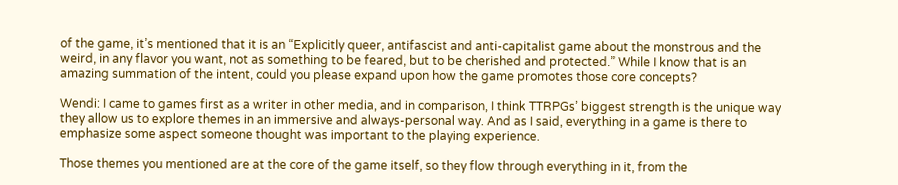of the game, it’s mentioned that it is an “Explicitly queer, antifascist and anti-capitalist game about the monstrous and the weird, in any flavor you want, not as something to be feared, but to be cherished and protected.” While I know that is an amazing summation of the intent, could you please expand upon how the game promotes those core concepts?

Wendi: I came to games first as a writer in other media, and in comparison, I think TTRPGs’ biggest strength is the unique way they allow us to explore themes in an immersive and always-personal way. And as I said, everything in a game is there to emphasize some aspect someone thought was important to the playing experience.

Those themes you mentioned are at the core of the game itself, so they flow through everything in it, from the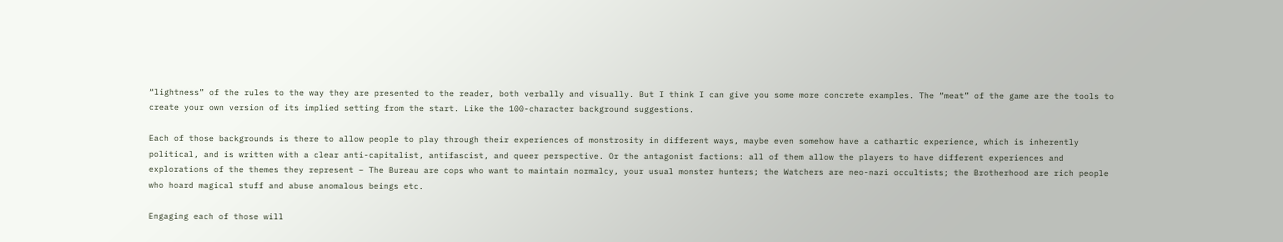“lightness” of the rules to the way they are presented to the reader, both verbally and visually. But I think I can give you some more concrete examples. The “meat” of the game are the tools to create your own version of its implied setting from the start. Like the 100-character background suggestions.

Each of those backgrounds is there to allow people to play through their experiences of monstrosity in different ways, maybe even somehow have a cathartic experience, which is inherently political, and is written with a clear anti-capitalist, antifascist, and queer perspective. Or the antagonist factions: all of them allow the players to have different experiences and explorations of the themes they represent – The Bureau are cops who want to maintain normalcy, your usual monster hunters; the Watchers are neo-nazi occultists; the Brotherhood are rich people who hoard magical stuff and abuse anomalous beings etc.

Engaging each of those will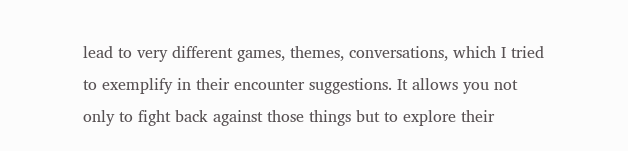lead to very different games, themes, conversations, which I tried to exemplify in their encounter suggestions. It allows you not only to fight back against those things but to explore their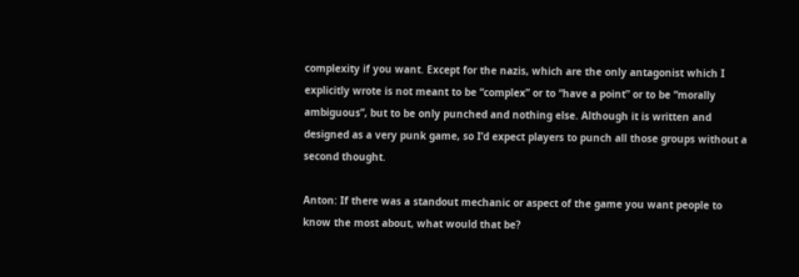complexity if you want. Except for the nazis, which are the only antagonist which I explicitly wrote is not meant to be “complex” or to “have a point” or to be “morally ambiguous”, but to be only punched and nothing else. Although it is written and designed as a very punk game, so I’d expect players to punch all those groups without a second thought.

Anton: If there was a standout mechanic or aspect of the game you want people to know the most about, what would that be?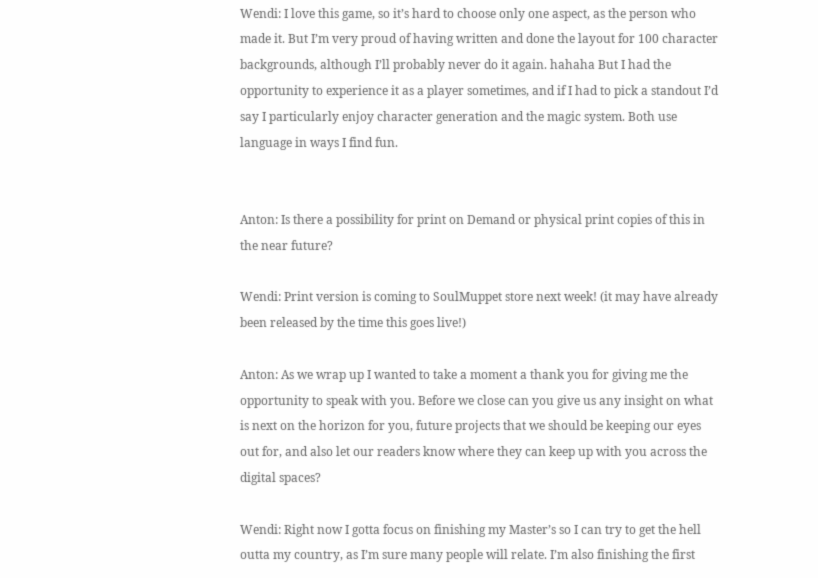Wendi: I love this game, so it’s hard to choose only one aspect, as the person who made it. But I’m very proud of having written and done the layout for 100 character backgrounds, although I’ll probably never do it again. hahaha But I had the opportunity to experience it as a player sometimes, and if I had to pick a standout I’d say I particularly enjoy character generation and the magic system. Both use language in ways I find fun.


Anton: Is there a possibility for print on Demand or physical print copies of this in the near future?

Wendi: Print version is coming to SoulMuppet store next week! (it may have already been released by the time this goes live!)

Anton: As we wrap up I wanted to take a moment a thank you for giving me the opportunity to speak with you. Before we close can you give us any insight on what is next on the horizon for you, future projects that we should be keeping our eyes out for, and also let our readers know where they can keep up with you across the digital spaces?

Wendi: Right now I gotta focus on finishing my Master’s so I can try to get the hell outta my country, as I’m sure many people will relate. I’m also finishing the first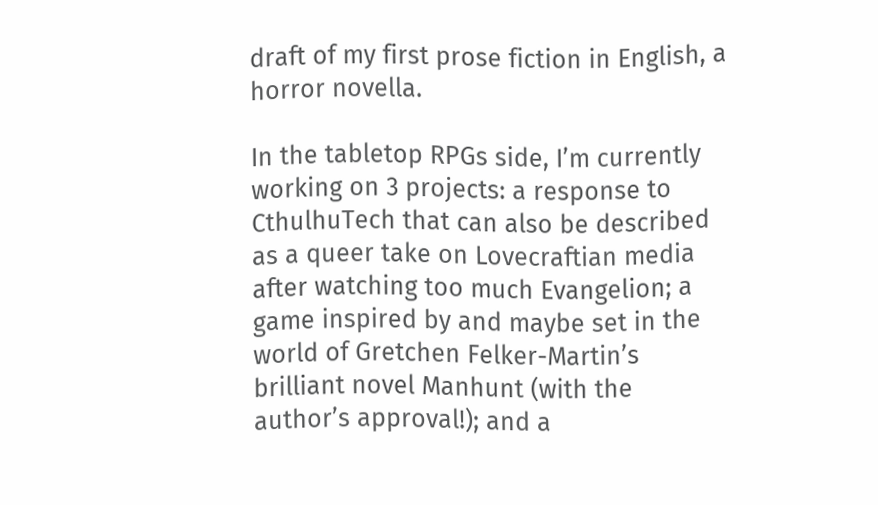draft of my first prose fiction in English, a horror novella.

In the tabletop RPGs side, I’m currently working on 3 projects: a response to CthulhuTech that can also be described as a queer take on Lovecraftian media after watching too much Evangelion; a game inspired by and maybe set in the world of Gretchen Felker-Martin’s brilliant novel Manhunt (with the author’s approval!); and a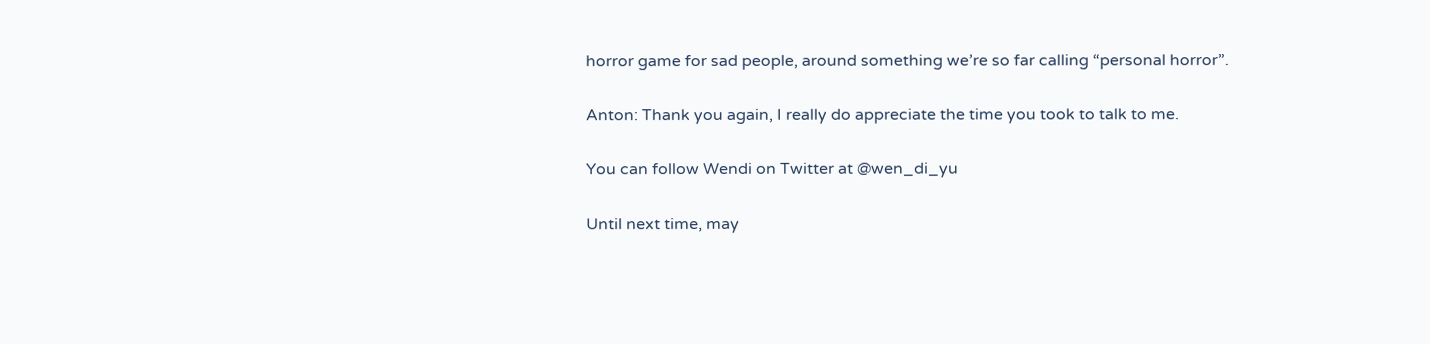horror game for sad people, around something we’re so far calling “personal horror”.

Anton: Thank you again, I really do appreciate the time you took to talk to me.

You can follow Wendi on Twitter at @wen_di_yu

Until next time, may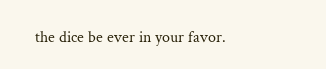the dice be ever in your favor.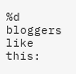%d bloggers like this: